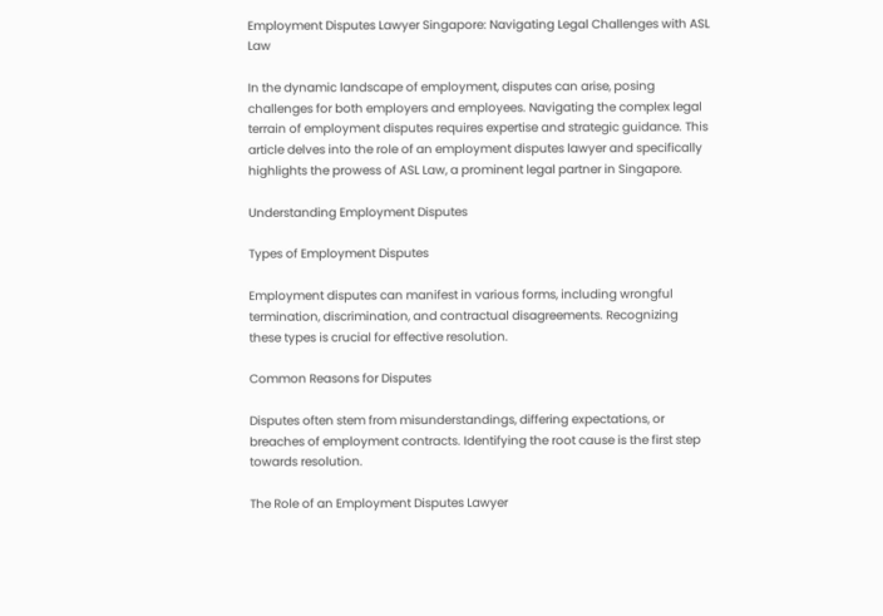Employment Disputes Lawyer Singapore: Navigating Legal Challenges with ASL Law

In the dynamic landscape of employment, disputes can arise, posing challenges for both employers and employees. Navigating the complex legal terrain of employment disputes requires expertise and strategic guidance. This article delves into the role of an employment disputes lawyer and specifically highlights the prowess of ASL Law, a prominent legal partner in Singapore.

Understanding Employment Disputes

Types of Employment Disputes

Employment disputes can manifest in various forms, including wrongful termination, discrimination, and contractual disagreements. Recognizing these types is crucial for effective resolution.

Common Reasons for Disputes

Disputes often stem from misunderstandings, differing expectations, or breaches of employment contracts. Identifying the root cause is the first step towards resolution.

The Role of an Employment Disputes Lawyer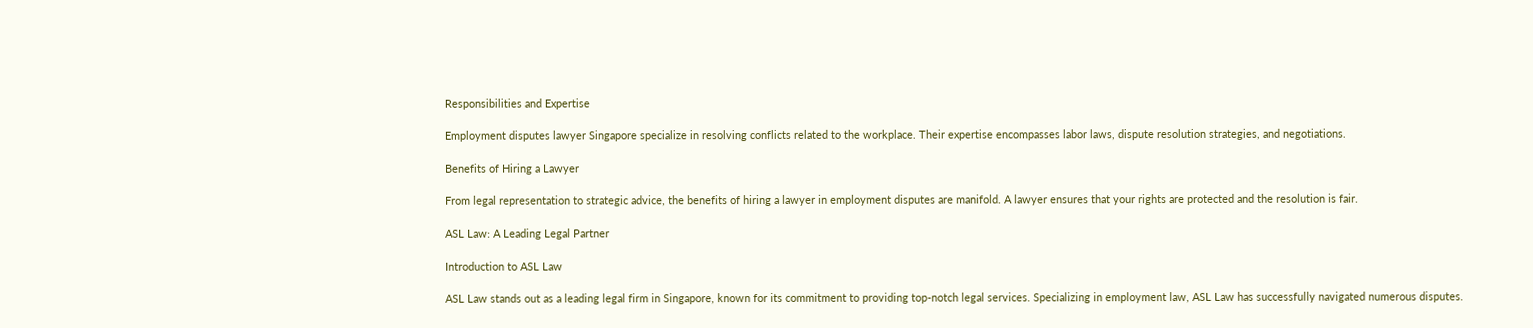Responsibilities and Expertise

Employment disputes lawyer Singapore specialize in resolving conflicts related to the workplace. Their expertise encompasses labor laws, dispute resolution strategies, and negotiations.

Benefits of Hiring a Lawyer

From legal representation to strategic advice, the benefits of hiring a lawyer in employment disputes are manifold. A lawyer ensures that your rights are protected and the resolution is fair.

ASL Law: A Leading Legal Partner

Introduction to ASL Law

ASL Law stands out as a leading legal firm in Singapore, known for its commitment to providing top-notch legal services. Specializing in employment law, ASL Law has successfully navigated numerous disputes.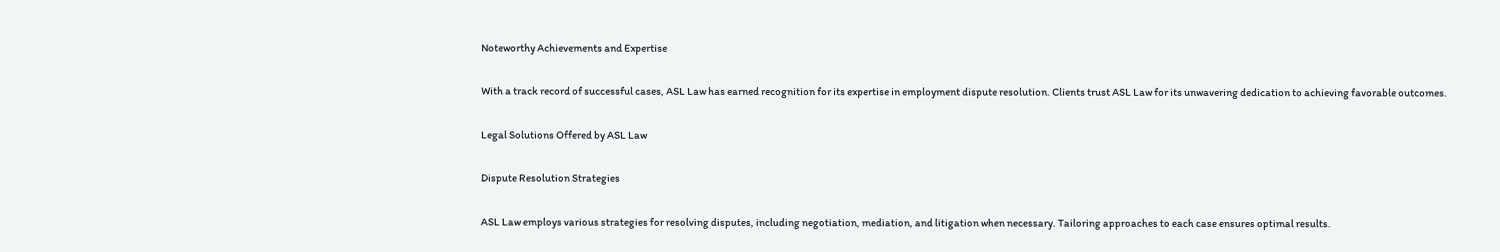Noteworthy Achievements and Expertise

With a track record of successful cases, ASL Law has earned recognition for its expertise in employment dispute resolution. Clients trust ASL Law for its unwavering dedication to achieving favorable outcomes.

Legal Solutions Offered by ASL Law

Dispute Resolution Strategies

ASL Law employs various strategies for resolving disputes, including negotiation, mediation, and litigation when necessary. Tailoring approaches to each case ensures optimal results.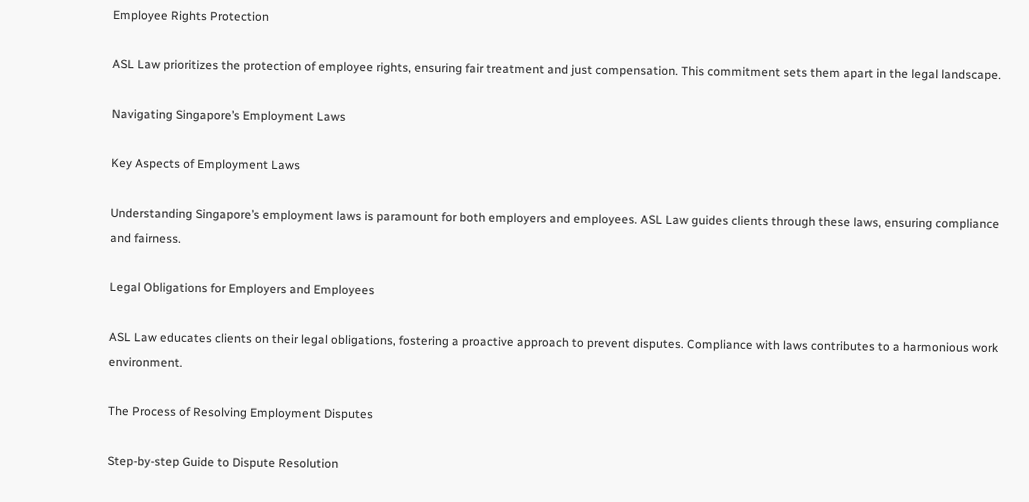Employee Rights Protection

ASL Law prioritizes the protection of employee rights, ensuring fair treatment and just compensation. This commitment sets them apart in the legal landscape.

Navigating Singapore’s Employment Laws

Key Aspects of Employment Laws

Understanding Singapore’s employment laws is paramount for both employers and employees. ASL Law guides clients through these laws, ensuring compliance and fairness.

Legal Obligations for Employers and Employees

ASL Law educates clients on their legal obligations, fostering a proactive approach to prevent disputes. Compliance with laws contributes to a harmonious work environment.

The Process of Resolving Employment Disputes

Step-by-step Guide to Dispute Resolution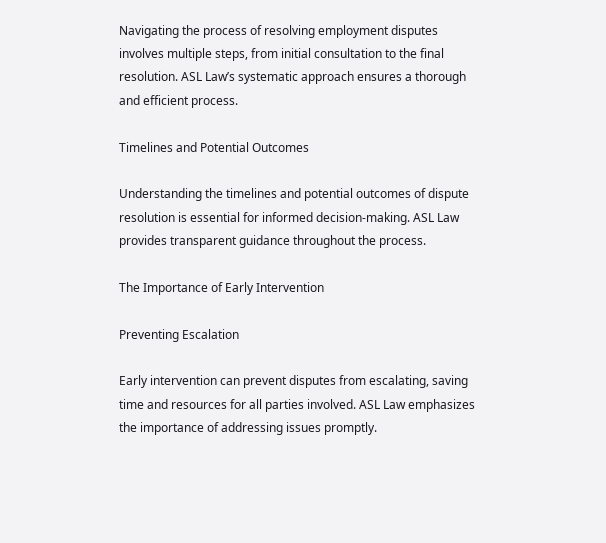Navigating the process of resolving employment disputes involves multiple steps, from initial consultation to the final resolution. ASL Law’s systematic approach ensures a thorough and efficient process.

Timelines and Potential Outcomes

Understanding the timelines and potential outcomes of dispute resolution is essential for informed decision-making. ASL Law provides transparent guidance throughout the process.

The Importance of Early Intervention

Preventing Escalation

Early intervention can prevent disputes from escalating, saving time and resources for all parties involved. ASL Law emphasizes the importance of addressing issues promptly.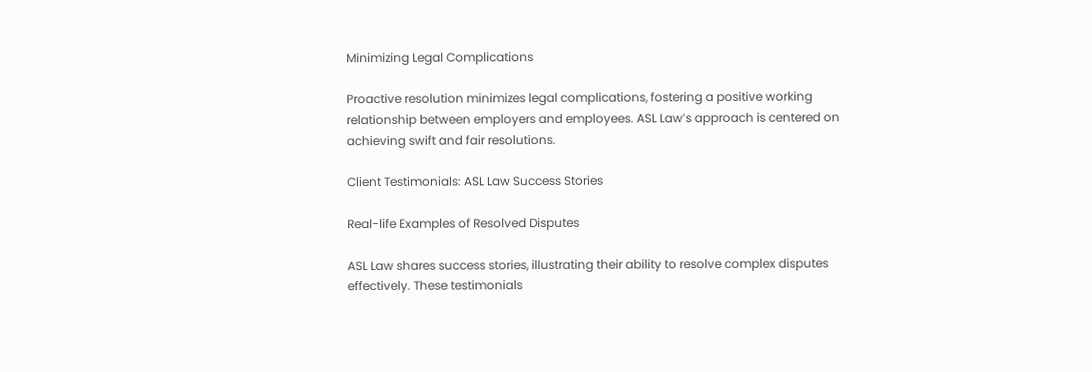Minimizing Legal Complications

Proactive resolution minimizes legal complications, fostering a positive working relationship between employers and employees. ASL Law’s approach is centered on achieving swift and fair resolutions.

Client Testimonials: ASL Law Success Stories

Real-life Examples of Resolved Disputes

ASL Law shares success stories, illustrating their ability to resolve complex disputes effectively. These testimonials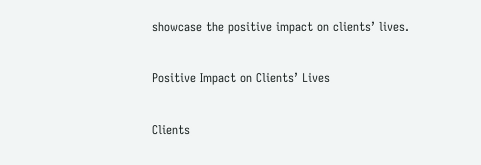showcase the positive impact on clients’ lives.

Positive Impact on Clients’ Lives

Clients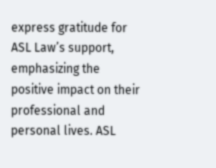express gratitude for ASL Law’s support, emphasizing the positive impact on their professional and personal lives. ASL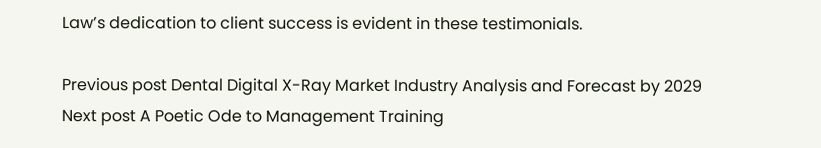Law’s dedication to client success is evident in these testimonials.

Previous post Dental Digital X-Ray Market Industry Analysis and Forecast by 2029
Next post A Poetic Ode to Management Training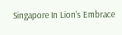Singapore In Lion’s Embrace